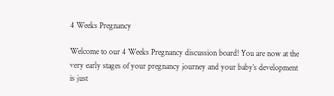4 Weeks Pregnancy

Welcome to our 4 Weeks Pregnancy discussion board! You are now at the very early stages of your pregnancy journey and your baby’s development is just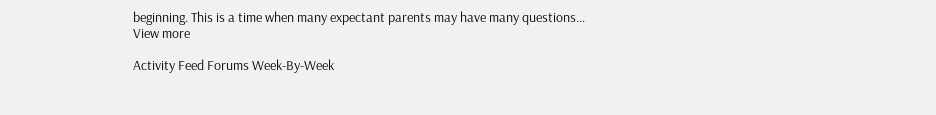beginning. This is a time when many expectant parents may have many questions...
View more

Activity Feed Forums Week-By-Week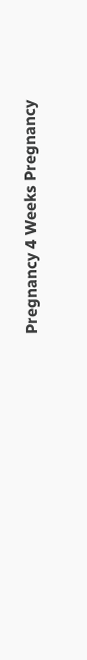Pregnancy 4 Weeks Pregnancy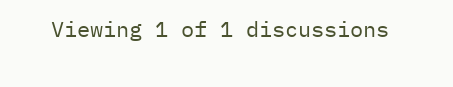Viewing 1 of 1 discussions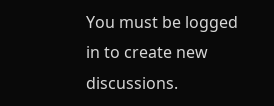You must be logged in to create new discussions.